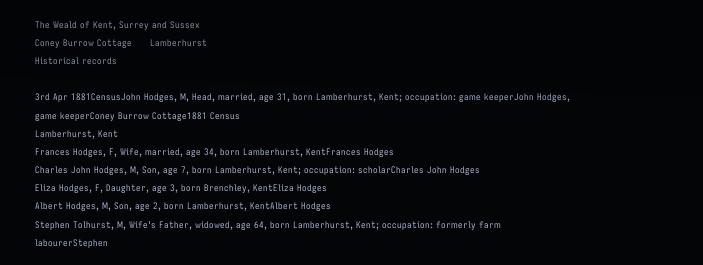The Weald of Kent, Surrey and Sussex
Coney Burrow Cottage      Lamberhurst
Historical records

3rd Apr 1881CensusJohn Hodges, M, Head, married, age 31, born Lamberhurst, Kent; occupation: game keeperJohn Hodges, game keeperConey Burrow Cottage1881 Census
Lamberhurst, Kent
Frances Hodges, F, Wife, married, age 34, born Lamberhurst, KentFrances Hodges
Charles John Hodges, M, Son, age 7, born Lamberhurst, Kent; occupation: scholarCharles John Hodges
Eliza Hodges, F, Daughter, age 3, born Brenchley, KentEliza Hodges
Albert Hodges, M, Son, age 2, born Lamberhurst, KentAlbert Hodges
Stephen Tolhurst, M, Wife's Father, widowed, age 64, born Lamberhurst, Kent; occupation: formerly farm labourerStephen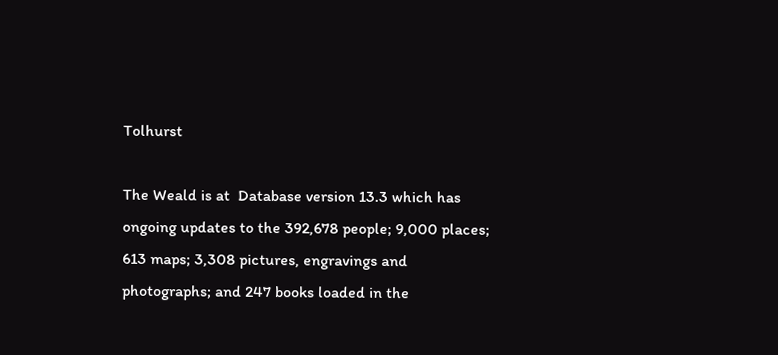Tolhurst

The Weald is at  Database version 13.3 which has ongoing updates to the 392,678 people; 9,000 places; 613 maps; 3,308 pictures, engravings and photographs; and 247 books loaded in the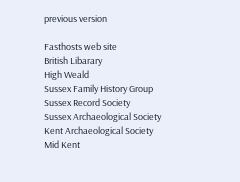previous version

Fasthosts web site
British Libarary
High Weald
Sussex Family History Group
Sussex Record Society
Sussex Archaeological Society
Kent Archaeological Society
Mid Kent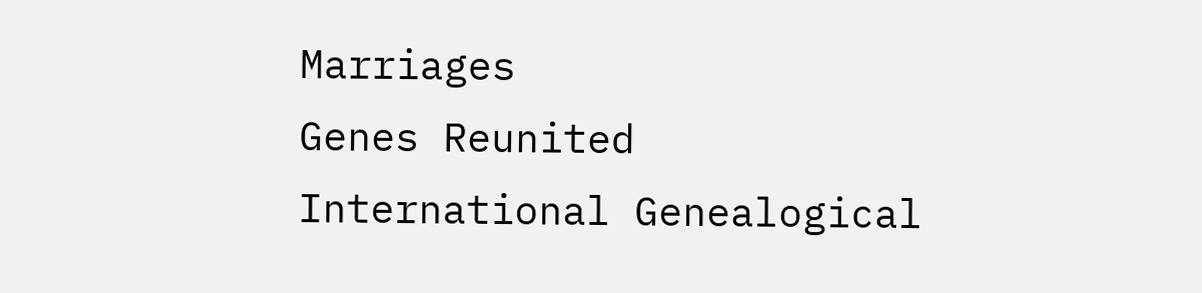Marriages
Genes Reunited
International Genealogical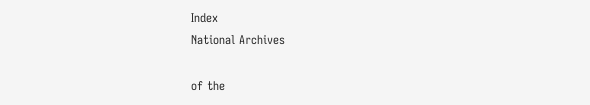Index
National Archives

of the